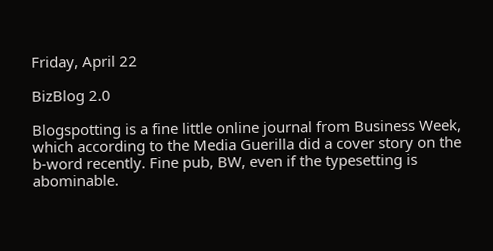Friday, April 22

BizBlog 2.0

Blogspotting is a fine little online journal from Business Week, which according to the Media Guerilla did a cover story on the b-word recently. Fine pub, BW, even if the typesetting is abominable.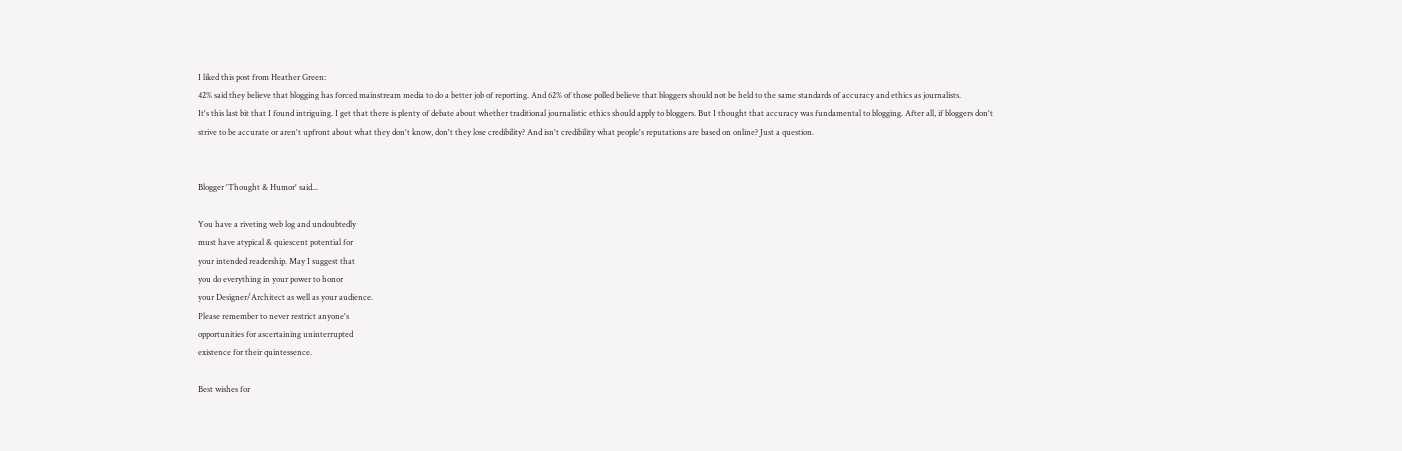I liked this post from Heather Green:
42% said they believe that blogging has forced mainstream media to do a better job of reporting. And 62% of those polled believe that bloggers should not be held to the same standards of accuracy and ethics as journalists.
It's this last bit that I found intriguing. I get that there is plenty of debate about whether traditional journalistic ethics should apply to bloggers. But I thought that accuracy was fundamental to blogging. After all, if bloggers don't strive to be accurate or aren't upfront about what they don't know, don't they lose credibility? And isn't credibility what people's reputations are based on online? Just a question.


Blogger 'Thought & Humor' said...

You have a riveting web log and undoubtedly
must have atypical & quiescent potential for
your intended readership. May I suggest that
you do everything in your power to honor
your Designer/Architect as well as your audience.
Please remember to never restrict anyone's
opportunities for ascertaining uninterrupted
existence for their quintessence.

Best wishes for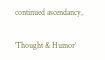continued ascendancy,

'Thought & Humor'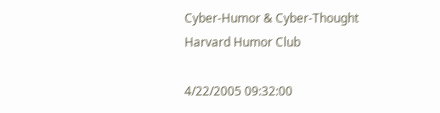Cyber-Humor & Cyber-Thought
Harvard Humor Club

4/22/2005 09:32:00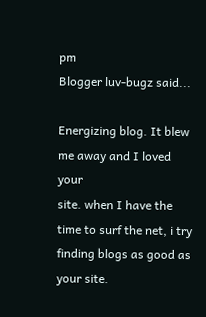pm
Blogger luv-bugz said...

Energizing blog. It blew me away and I loved your
site. when I have the time to surf the net, i try
finding blogs as good as your site.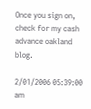Once you sign on, check for my cash advance oakland blog.

2/01/2006 05:39:00 am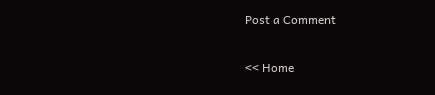Post a Comment

<< Home